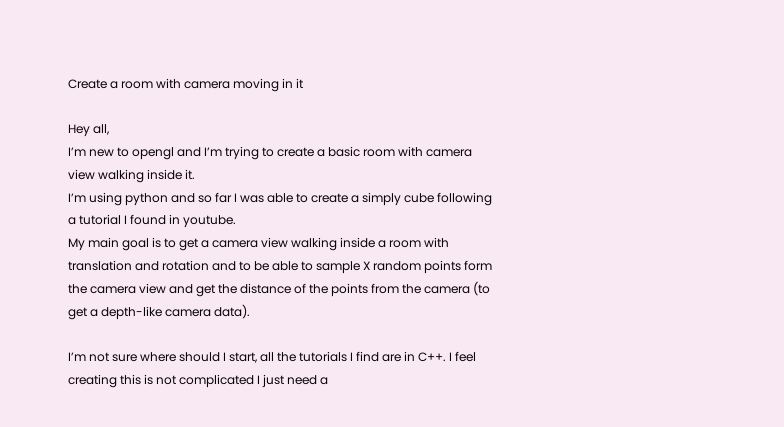Create a room with camera moving in it

Hey all,
I’m new to opengl and I’m trying to create a basic room with camera view walking inside it.
I’m using python and so far I was able to create a simply cube following a tutorial I found in youtube.
My main goal is to get a camera view walking inside a room with translation and rotation and to be able to sample X random points form the camera view and get the distance of the points from the camera (to get a depth-like camera data).

I’m not sure where should I start, all the tutorials I find are in C++. I feel creating this is not complicated I just need a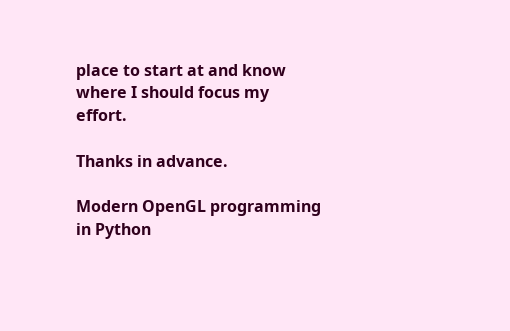place to start at and know where I should focus my effort.

Thanks in advance.

Modern OpenGL programming in Python